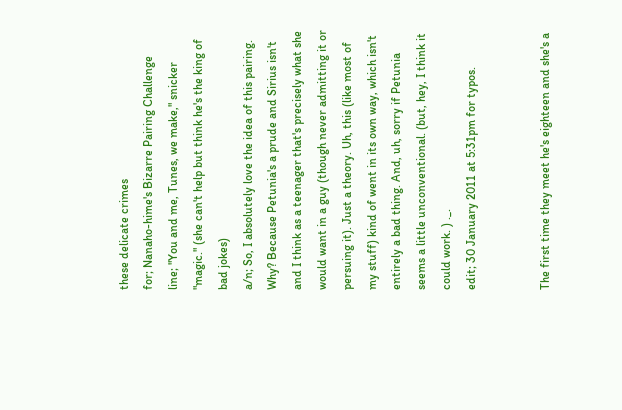these delicate crimes
for; Nanaho-hime's Bizarre Pairing Challenge
line; "You and me, Tunes, we make," snicker "magic." (she can't help but think he's the king of bad jokes)
a/n; So, I absolutely love the idea of this pairing. Why? Because Petunia's a prude and Sirius isn't and I think as a teenager that's precisely what she would want in a guy (though never admitting it or persuing it). Just a theory. Uh, this (like most of my stuff) kind of went in its own way, which isn't entirely a bad thing. And, uh, sorry if Petunia seems a little unconventional. (but, hey, I think it could work. ) ._.
edit; 30 January 2011 at 5:31pm for typos.


The first time they meet he's eighteen and she's a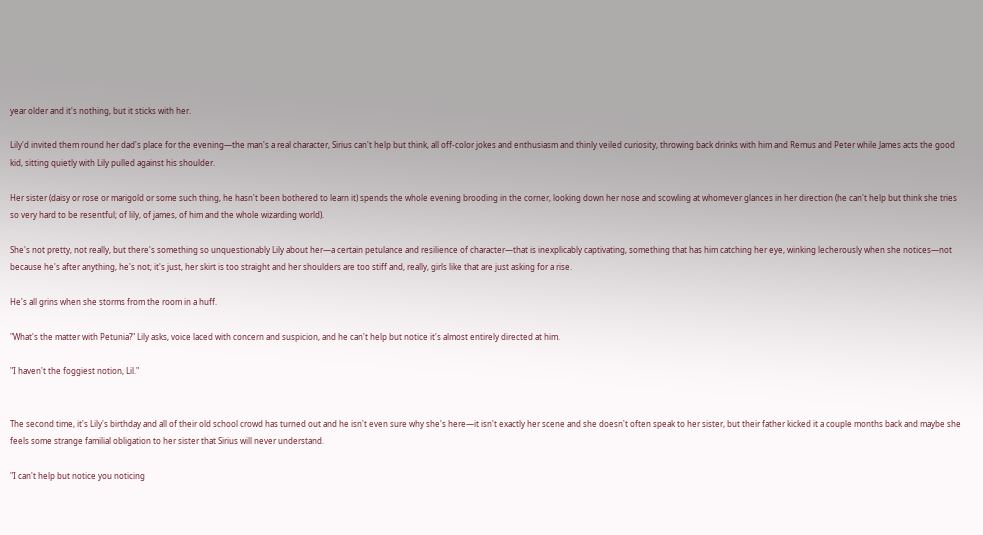year older and it's nothing, but it sticks with her.

Lily'd invited them round her dad's place for the evening—the man's a real character, Sirius can't help but think, all off-color jokes and enthusiasm and thinly veiled curiosity, throwing back drinks with him and Remus and Peter while James acts the good kid, sitting quietly with Lily pulled against his shoulder.

Her sister (daisy or rose or marigold or some such thing, he hasn't been bothered to learn it) spends the whole evening brooding in the corner, looking down her nose and scowling at whomever glances in her direction (he can't help but think she tries so very hard to be resentful; of lily, of james, of him and the whole wizarding world).

She's not pretty, not really, but there's something so unquestionably Lily about her—a certain petulance and resilience of character—that is inexplicably captivating, something that has him catching her eye, winking lecherously when she notices—not because he's after anything, he's not; it's just, her skirt is too straight and her shoulders are too stiff and, really, girls like that are just asking for a rise.

He's all grins when she storms from the room in a huff.

"What's the matter with Petunia?" Lily asks, voice laced with concern and suspicion, and he can't help but notice it's almost entirely directed at him.

"I haven't the foggiest notion, Lil."


The second time, it's Lily's birthday and all of their old school crowd has turned out and he isn't even sure why she's here—it isn't exactly her scene and she doesn't often speak to her sister, but their father kicked it a couple months back and maybe she feels some strange familial obligation to her sister that Sirius will never understand.

"I can't help but notice you noticing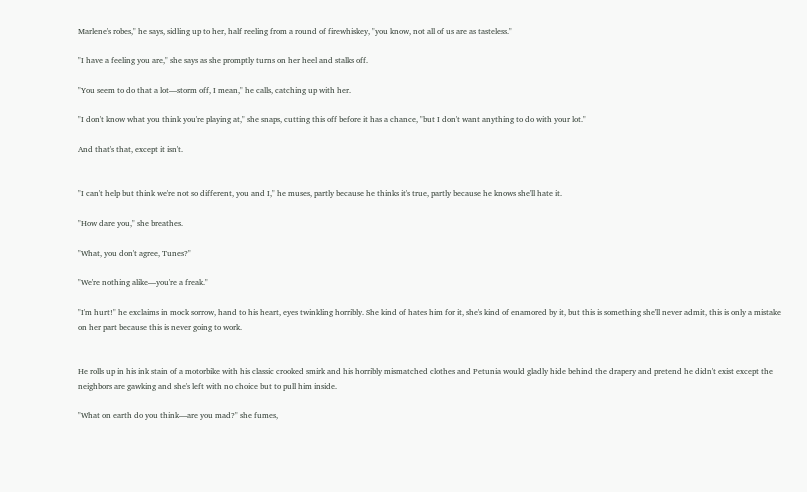Marlene's robes," he says, sidling up to her, half reeling from a round of firewhiskey, "you know, not all of us are as tasteless."

"I have a feeling you are," she says as she promptly turns on her heel and stalks off.

"You seem to do that a lot—storm off, I mean," he calls, catching up with her.

"I don't know what you think you're playing at," she snaps, cutting this off before it has a chance, "but I don't want anything to do with your lot."

And that's that, except it isn't.


"I can't help but think we're not so different, you and I," he muses, partly because he thinks it's true, partly because he knows she'll hate it.

"How dare you," she breathes.

"What, you don't agree, Tunes?"

"We're nothing alike—you're a freak."

"I'm hurt!" he exclaims in mock sorrow, hand to his heart, eyes twinkling horribly. She kind of hates him for it, she's kind of enamored by it, but this is something she'll never admit, this is only a mistake on her part because this is never going to work.


He rolls up in his ink stain of a motorbike with his classic crooked smirk and his horribly mismatched clothes and Petunia would gladly hide behind the drapery and pretend he didn't exist except the neighbors are gawking and she's left with no choice but to pull him inside.

"What on earth do you think—are you mad?" she fumes,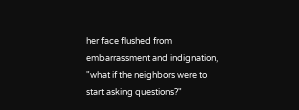her face flushed from embarrassment and indignation, "what if the neighbors were to start asking questions?"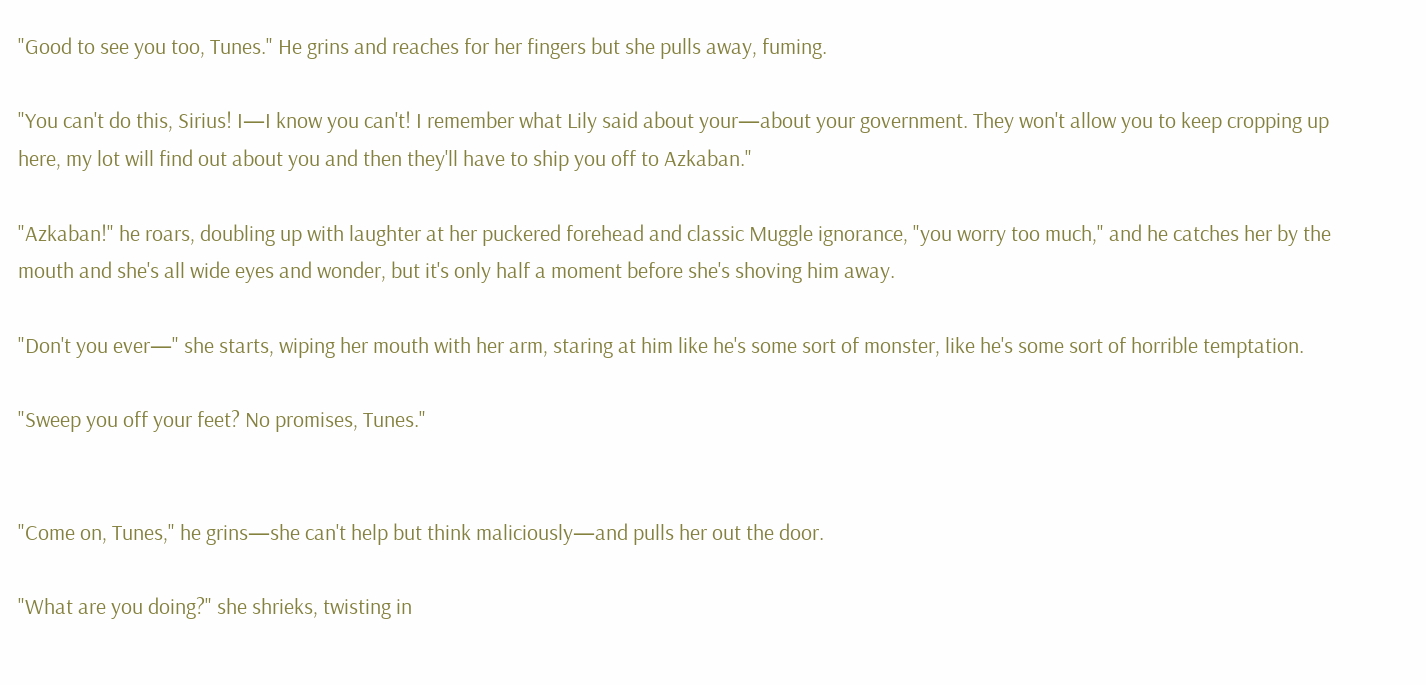"Good to see you too, Tunes." He grins and reaches for her fingers but she pulls away, fuming.

"You can't do this, Sirius! I—I know you can't! I remember what Lily said about your—about your government. They won't allow you to keep cropping up here, my lot will find out about you and then they'll have to ship you off to Azkaban."

"Azkaban!" he roars, doubling up with laughter at her puckered forehead and classic Muggle ignorance, "you worry too much," and he catches her by the mouth and she's all wide eyes and wonder, but it's only half a moment before she's shoving him away.

"Don't you ever—" she starts, wiping her mouth with her arm, staring at him like he's some sort of monster, like he's some sort of horrible temptation.

"Sweep you off your feet? No promises, Tunes."


"Come on, Tunes," he grins—she can't help but think maliciously—and pulls her out the door.

"What are you doing?" she shrieks, twisting in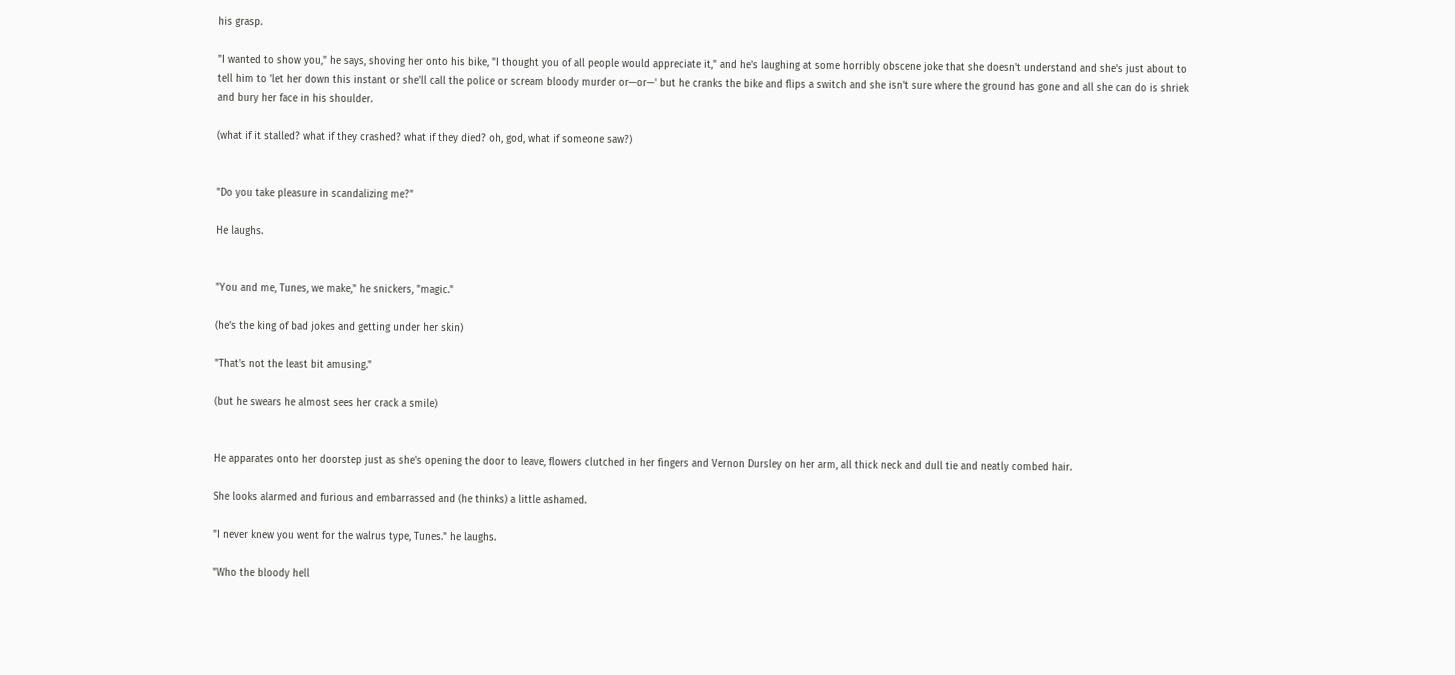his grasp.

"I wanted to show you," he says, shoving her onto his bike, "I thought you of all people would appreciate it," and he's laughing at some horribly obscene joke that she doesn't understand and she's just about to tell him to 'let her down this instant or she'll call the police or scream bloody murder or—or—' but he cranks the bike and flips a switch and she isn't sure where the ground has gone and all she can do is shriek and bury her face in his shoulder.

(what if it stalled? what if they crashed? what if they died? oh, god, what if someone saw?)


"Do you take pleasure in scandalizing me?"

He laughs.


"You and me, Tunes, we make," he snickers, "magic."

(he's the king of bad jokes and getting under her skin)

"That's not the least bit amusing."

(but he swears he almost sees her crack a smile)


He apparates onto her doorstep just as she's opening the door to leave, flowers clutched in her fingers and Vernon Dursley on her arm, all thick neck and dull tie and neatly combed hair.

She looks alarmed and furious and embarrassed and (he thinks) a little ashamed.

"I never knew you went for the walrus type, Tunes." he laughs.

"Who the bloody hell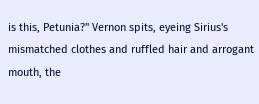is this, Petunia?" Vernon spits, eyeing Sirius's mismatched clothes and ruffled hair and arrogant mouth, the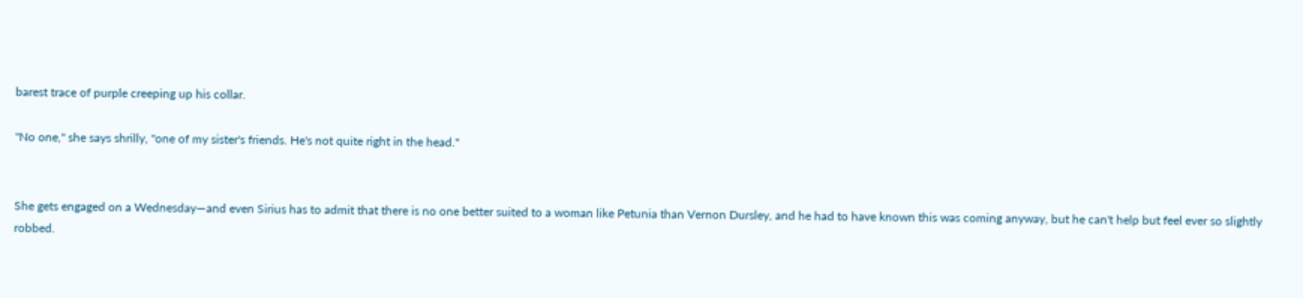barest trace of purple creeping up his collar.

"No one," she says shrilly, "one of my sister's friends. He's not quite right in the head."


She gets engaged on a Wednesday—and even Sirius has to admit that there is no one better suited to a woman like Petunia than Vernon Dursley, and he had to have known this was coming anyway, but he can't help but feel ever so slightly robbed.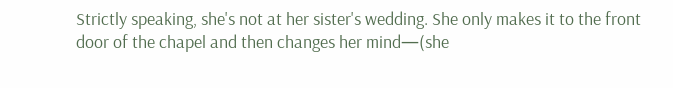Strictly speaking, she's not at her sister's wedding. She only makes it to the front door of the chapel and then changes her mind—(she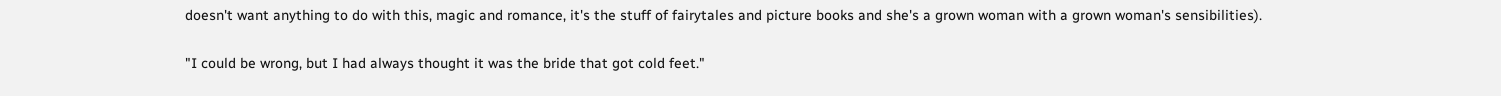doesn't want anything to do with this, magic and romance, it's the stuff of fairytales and picture books and she's a grown woman with a grown woman's sensibilities).

"I could be wrong, but I had always thought it was the bride that got cold feet."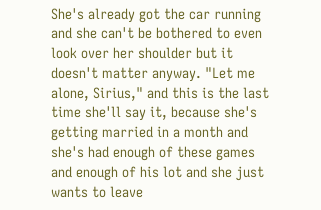She's already got the car running and she can't be bothered to even look over her shoulder but it doesn't matter anyway. "Let me alone, Sirius," and this is the last time she'll say it, because she's getting married in a month and she's had enough of these games and enough of his lot and she just wants to leave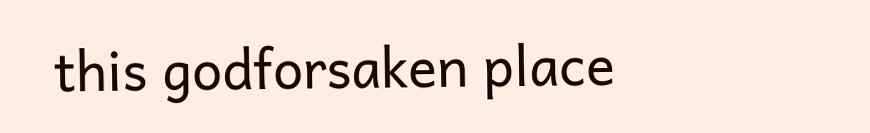this godforsaken place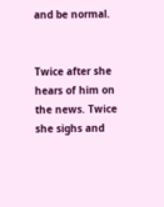and be normal.


Twice after she hears of him on the news. Twice she sighs and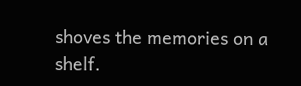shoves the memories on a shelf.